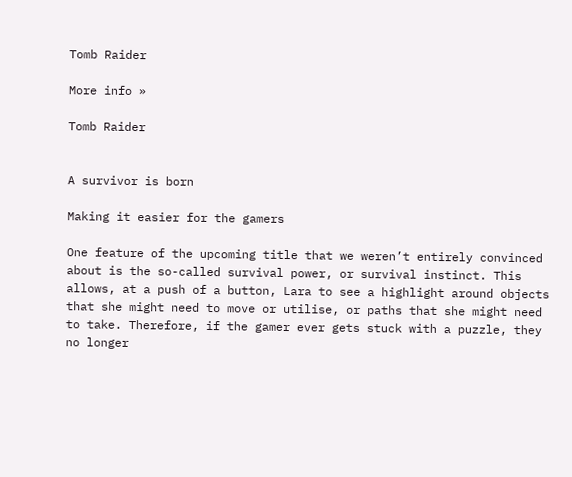Tomb Raider

More info »

Tomb Raider


A survivor is born

Making it easier for the gamers

One feature of the upcoming title that we weren’t entirely convinced about is the so-called survival power, or survival instinct. This allows, at a push of a button, Lara to see a highlight around objects that she might need to move or utilise, or paths that she might need to take. Therefore, if the gamer ever gets stuck with a puzzle, they no longer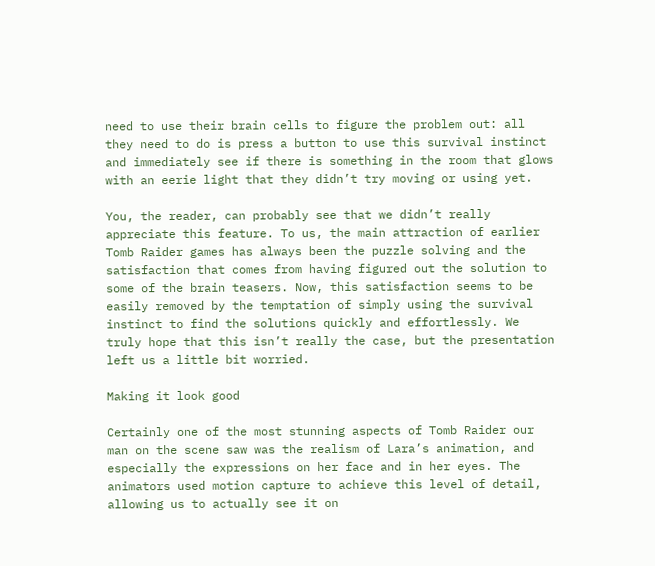need to use their brain cells to figure the problem out: all they need to do is press a button to use this survival instinct and immediately see if there is something in the room that glows with an eerie light that they didn’t try moving or using yet.

You, the reader, can probably see that we didn’t really appreciate this feature. To us, the main attraction of earlier Tomb Raider games has always been the puzzle solving and the satisfaction that comes from having figured out the solution to some of the brain teasers. Now, this satisfaction seems to be easily removed by the temptation of simply using the survival instinct to find the solutions quickly and effortlessly. We truly hope that this isn’t really the case, but the presentation left us a little bit worried.

Making it look good

Certainly one of the most stunning aspects of Tomb Raider our man on the scene saw was the realism of Lara’s animation, and especially the expressions on her face and in her eyes. The animators used motion capture to achieve this level of detail, allowing us to actually see it on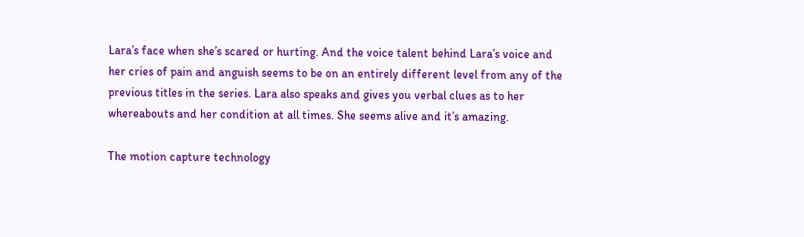Lara’s face when she’s scared or hurting. And the voice talent behind Lara’s voice and her cries of pain and anguish seems to be on an entirely different level from any of the previous titles in the series. Lara also speaks and gives you verbal clues as to her whereabouts and her condition at all times. She seems alive and it’s amazing.

The motion capture technology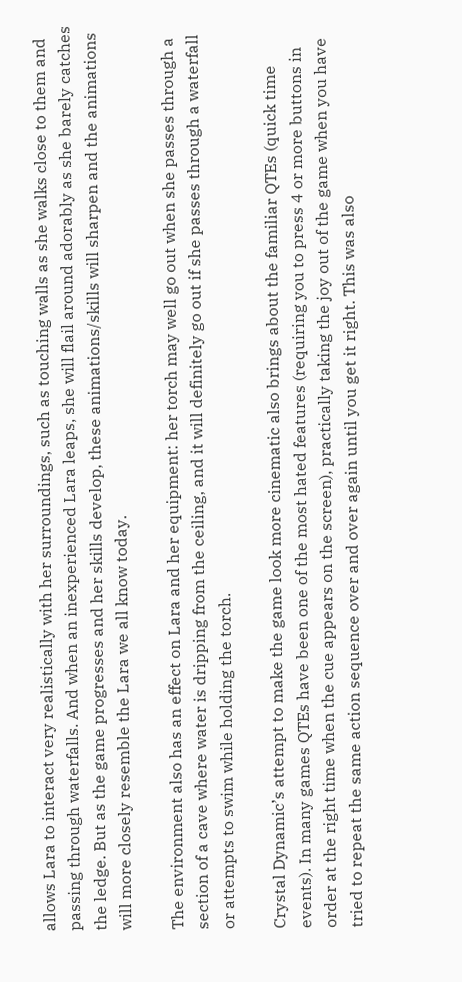allows Lara to interact very realistically with her surroundings, such as touching walls as she walks close to them and passing through waterfalls. And when an inexperienced Lara leaps, she will flail around adorably as she barely catches the ledge. But as the game progresses and her skills develop, these animations/skills will sharpen and the animations will more closely resemble the Lara we all know today.

The environment also has an effect on Lara and her equipment: her torch may well go out when she passes through a section of a cave where water is dripping from the ceiling, and it will definitely go out if she passes through a waterfall or attempts to swim while holding the torch.

Crystal Dynamic’s attempt to make the game look more cinematic also brings about the familiar QTEs (quick time events). In many games QTEs have been one of the most hated features (requiring you to press 4 or more buttons in order at the right time when the cue appears on the screen), practically taking the joy out of the game when you have tried to repeat the same action sequence over and over again until you get it right. This was also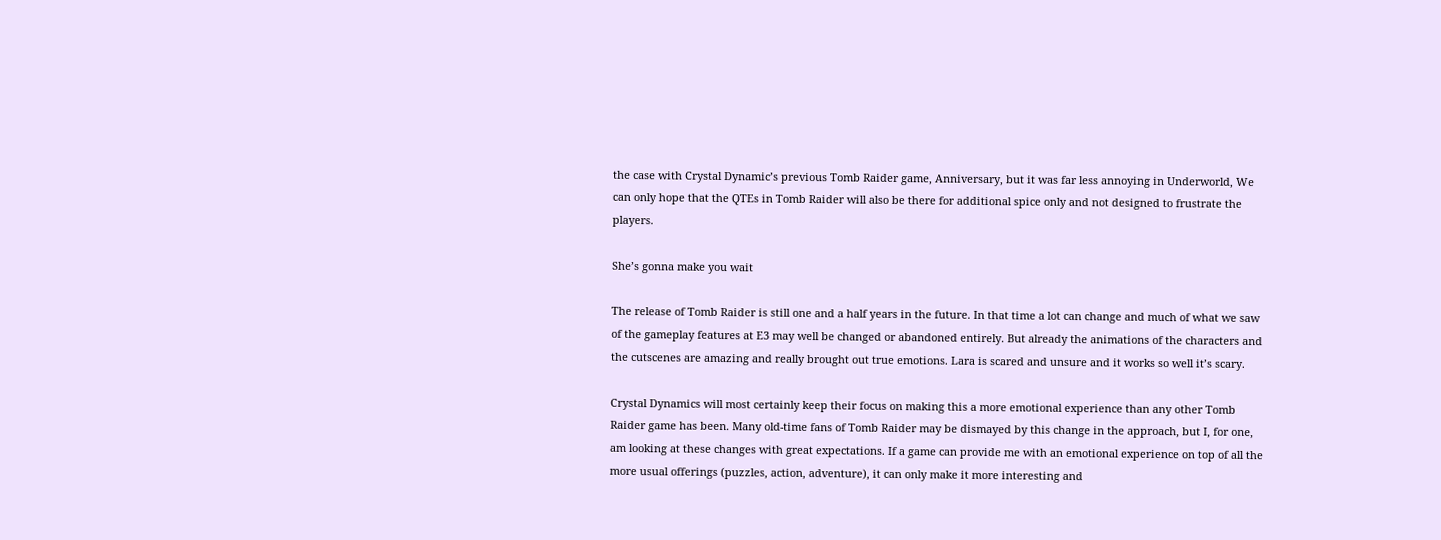the case with Crystal Dynamic’s previous Tomb Raider game, Anniversary, but it was far less annoying in Underworld, We can only hope that the QTEs in Tomb Raider will also be there for additional spice only and not designed to frustrate the players.

She’s gonna make you wait

The release of Tomb Raider is still one and a half years in the future. In that time a lot can change and much of what we saw of the gameplay features at E3 may well be changed or abandoned entirely. But already the animations of the characters and the cutscenes are amazing and really brought out true emotions. Lara is scared and unsure and it works so well it’s scary.

Crystal Dynamics will most certainly keep their focus on making this a more emotional experience than any other Tomb Raider game has been. Many old-time fans of Tomb Raider may be dismayed by this change in the approach, but I, for one, am looking at these changes with great expectations. If a game can provide me with an emotional experience on top of all the more usual offerings (puzzles, action, adventure), it can only make it more interesting and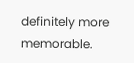definitely more memorable.